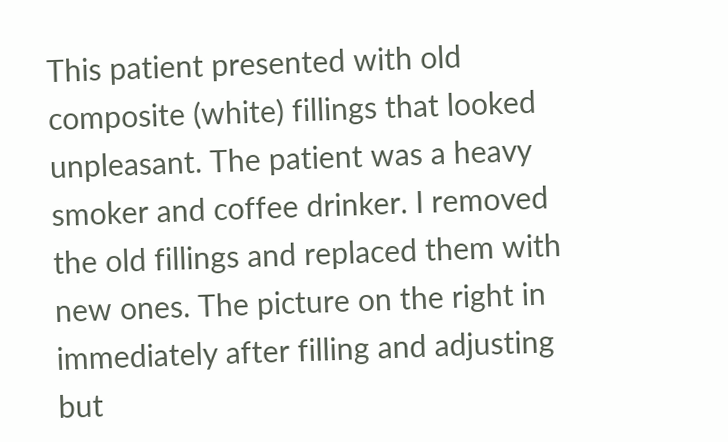This patient presented with old composite (white) fillings that looked unpleasant. The patient was a heavy smoker and coffee drinker. I removed the old fillings and replaced them with new ones. The picture on the right in immediately after filling and adjusting but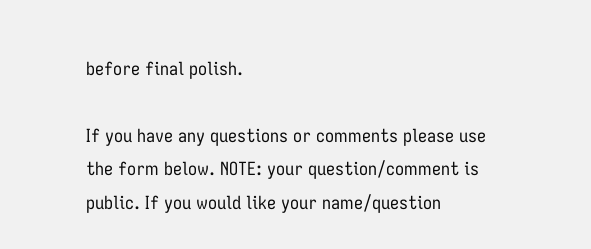before final polish.

If you have any questions or comments please use the form below. NOTE: your question/comment is public. If you would like your name/question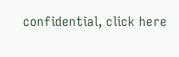confidential, click here